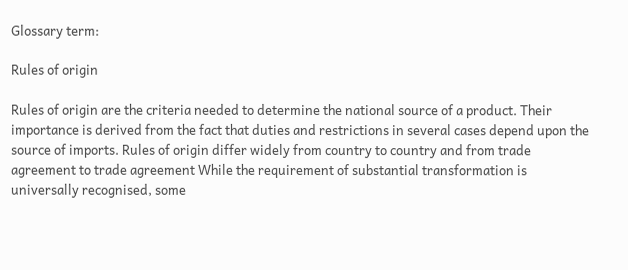Glossary term:

Rules of origin

Rules of origin are the criteria needed to determine the national source of a product. Their importance is derived from the fact that duties and restrictions in several cases depend upon the source of imports. Rules of origin differ widely from country to country and from trade agreement to trade agreement While the requirement of substantial transformation is universally recognised, some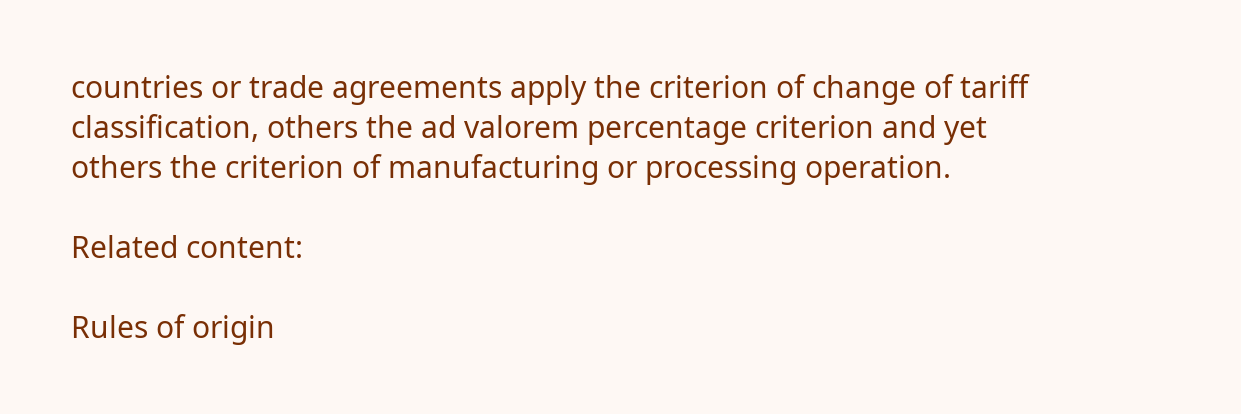countries or trade agreements apply the criterion of change of tariff classification, others the ad valorem percentage criterion and yet others the criterion of manufacturing or processing operation.

Related content:

Rules of origin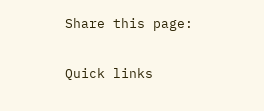Share this page:

Quick links